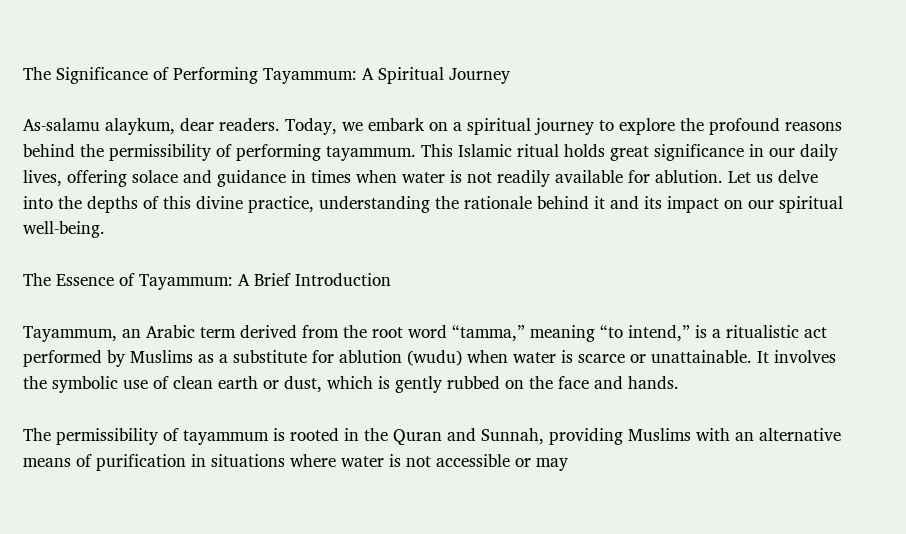The Significance of Performing Tayammum: A Spiritual Journey

As-salamu alaykum, dear readers. Today, we embark on a spiritual journey to explore the profound reasons behind the permissibility of performing tayammum. This Islamic ritual holds great significance in our daily lives, offering solace and guidance in times when water is not readily available for ablution. Let us delve into the depths of this divine practice, understanding the rationale behind it and its impact on our spiritual well-being.

The Essence of Tayammum: A Brief Introduction

Tayammum, an Arabic term derived from the root word “tamma,” meaning “to intend,” is a ritualistic act performed by Muslims as a substitute for ablution (wudu) when water is scarce or unattainable. It involves the symbolic use of clean earth or dust, which is gently rubbed on the face and hands.

The permissibility of tayammum is rooted in the Quran and Sunnah, providing Muslims with an alternative means of purification in situations where water is not accessible or may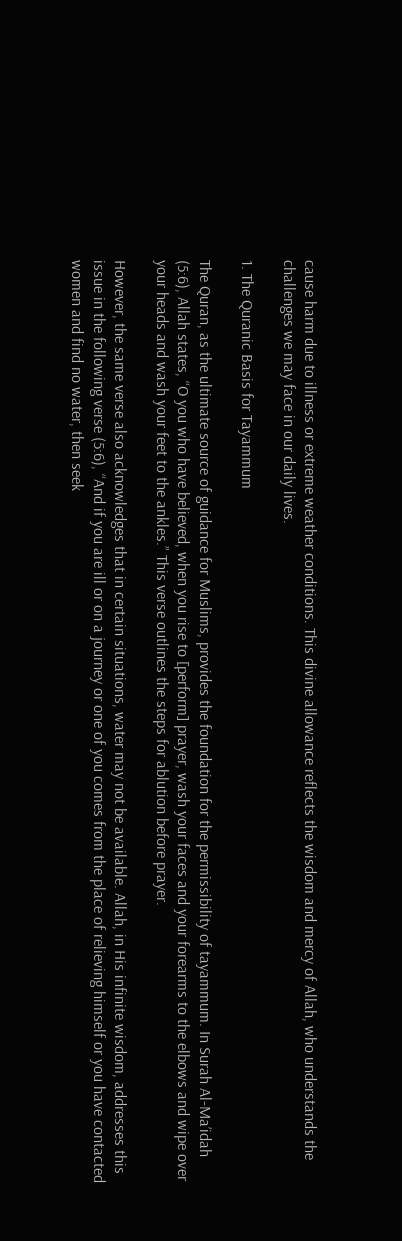cause harm due to illness or extreme weather conditions. This divine allowance reflects the wisdom and mercy of Allah, who understands the challenges we may face in our daily lives.

1. The Quranic Basis for Tayammum

The Quran, as the ultimate source of guidance for Muslims, provides the foundation for the permissibility of tayammum. In Surah Al-Ma’idah (5:6), Allah states, “O you who have believed, when you rise to [perform] prayer, wash your faces and your forearms to the elbows and wipe over your heads and wash your feet to the ankles.” This verse outlines the steps for ablution before prayer.

However, the same verse also acknowledges that in certain situations, water may not be available. Allah, in His infinite wisdom, addresses this issue in the following verse (5:6), “And if you are ill or on a journey or one of you comes from the place of relieving himself or you have contacted women and find no water, then seek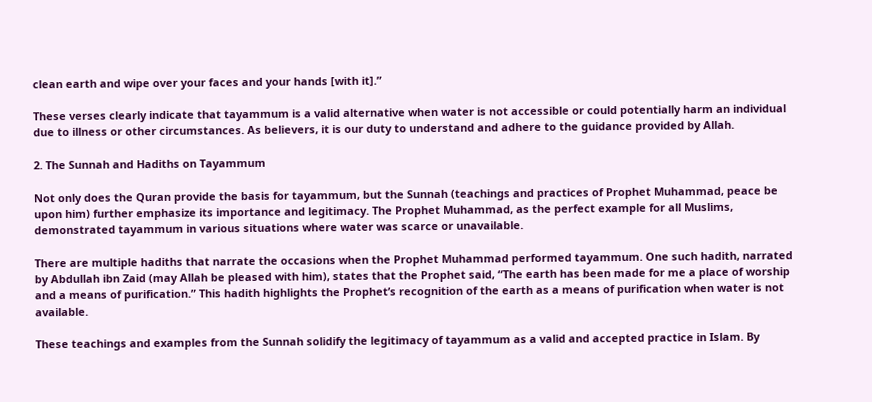clean earth and wipe over your faces and your hands [with it].”

These verses clearly indicate that tayammum is a valid alternative when water is not accessible or could potentially harm an individual due to illness or other circumstances. As believers, it is our duty to understand and adhere to the guidance provided by Allah.

2. The Sunnah and Hadiths on Tayammum

Not only does the Quran provide the basis for tayammum, but the Sunnah (teachings and practices of Prophet Muhammad, peace be upon him) further emphasize its importance and legitimacy. The Prophet Muhammad, as the perfect example for all Muslims, demonstrated tayammum in various situations where water was scarce or unavailable.

There are multiple hadiths that narrate the occasions when the Prophet Muhammad performed tayammum. One such hadith, narrated by Abdullah ibn Zaid (may Allah be pleased with him), states that the Prophet said, “The earth has been made for me a place of worship and a means of purification.” This hadith highlights the Prophet’s recognition of the earth as a means of purification when water is not available.

These teachings and examples from the Sunnah solidify the legitimacy of tayammum as a valid and accepted practice in Islam. By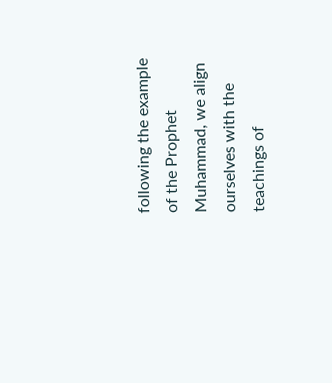following the example of the Prophet Muhammad, we align ourselves with the teachings of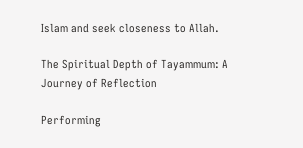Islam and seek closeness to Allah.

The Spiritual Depth of Tayammum: A Journey of Reflection

Performing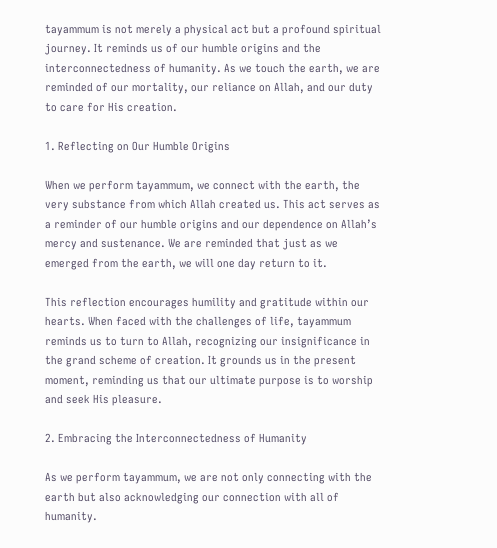tayammum is not merely a physical act but a profound spiritual journey. It reminds us of our humble origins and the interconnectedness of humanity. As we touch the earth, we are reminded of our mortality, our reliance on Allah, and our duty to care for His creation.

1. Reflecting on Our Humble Origins

When we perform tayammum, we connect with the earth, the very substance from which Allah created us. This act serves as a reminder of our humble origins and our dependence on Allah’s mercy and sustenance. We are reminded that just as we emerged from the earth, we will one day return to it.

This reflection encourages humility and gratitude within our hearts. When faced with the challenges of life, tayammum reminds us to turn to Allah, recognizing our insignificance in the grand scheme of creation. It grounds us in the present moment, reminding us that our ultimate purpose is to worship and seek His pleasure.

2. Embracing the Interconnectedness of Humanity

As we perform tayammum, we are not only connecting with the earth but also acknowledging our connection with all of humanity.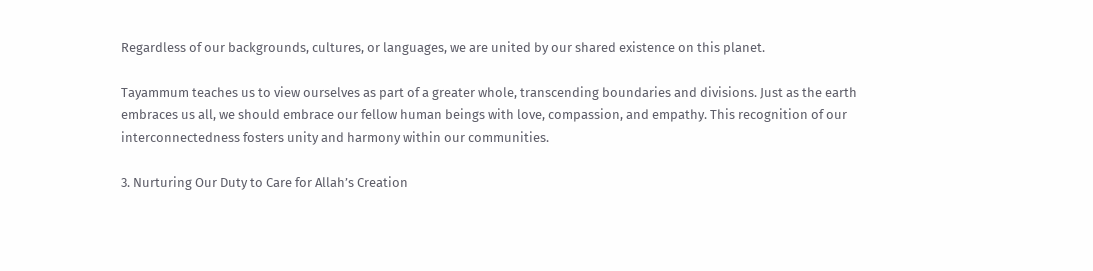Regardless of our backgrounds, cultures, or languages, we are united by our shared existence on this planet.

Tayammum teaches us to view ourselves as part of a greater whole, transcending boundaries and divisions. Just as the earth embraces us all, we should embrace our fellow human beings with love, compassion, and empathy. This recognition of our interconnectedness fosters unity and harmony within our communities.

3. Nurturing Our Duty to Care for Allah’s Creation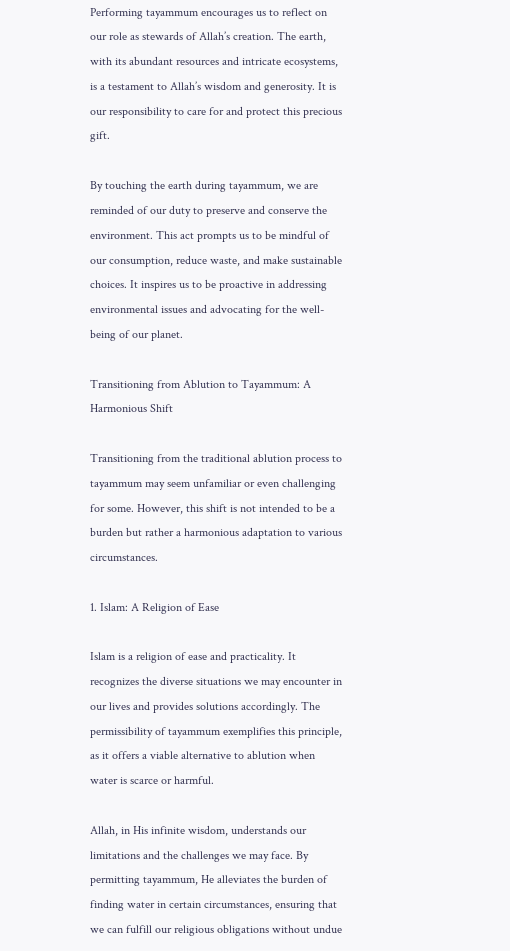Performing tayammum encourages us to reflect on our role as stewards of Allah’s creation. The earth, with its abundant resources and intricate ecosystems, is a testament to Allah’s wisdom and generosity. It is our responsibility to care for and protect this precious gift.

By touching the earth during tayammum, we are reminded of our duty to preserve and conserve the environment. This act prompts us to be mindful of our consumption, reduce waste, and make sustainable choices. It inspires us to be proactive in addressing environmental issues and advocating for the well-being of our planet.

Transitioning from Ablution to Tayammum: A Harmonious Shift

Transitioning from the traditional ablution process to tayammum may seem unfamiliar or even challenging for some. However, this shift is not intended to be a burden but rather a harmonious adaptation to various circumstances.

1. Islam: A Religion of Ease

Islam is a religion of ease and practicality. It recognizes the diverse situations we may encounter in our lives and provides solutions accordingly. The permissibility of tayammum exemplifies this principle, as it offers a viable alternative to ablution when water is scarce or harmful.

Allah, in His infinite wisdom, understands our limitations and the challenges we may face. By permitting tayammum, He alleviates the burden of finding water in certain circumstances, ensuring that we can fulfill our religious obligations without undue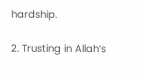hardship.

2. Trusting in Allah’s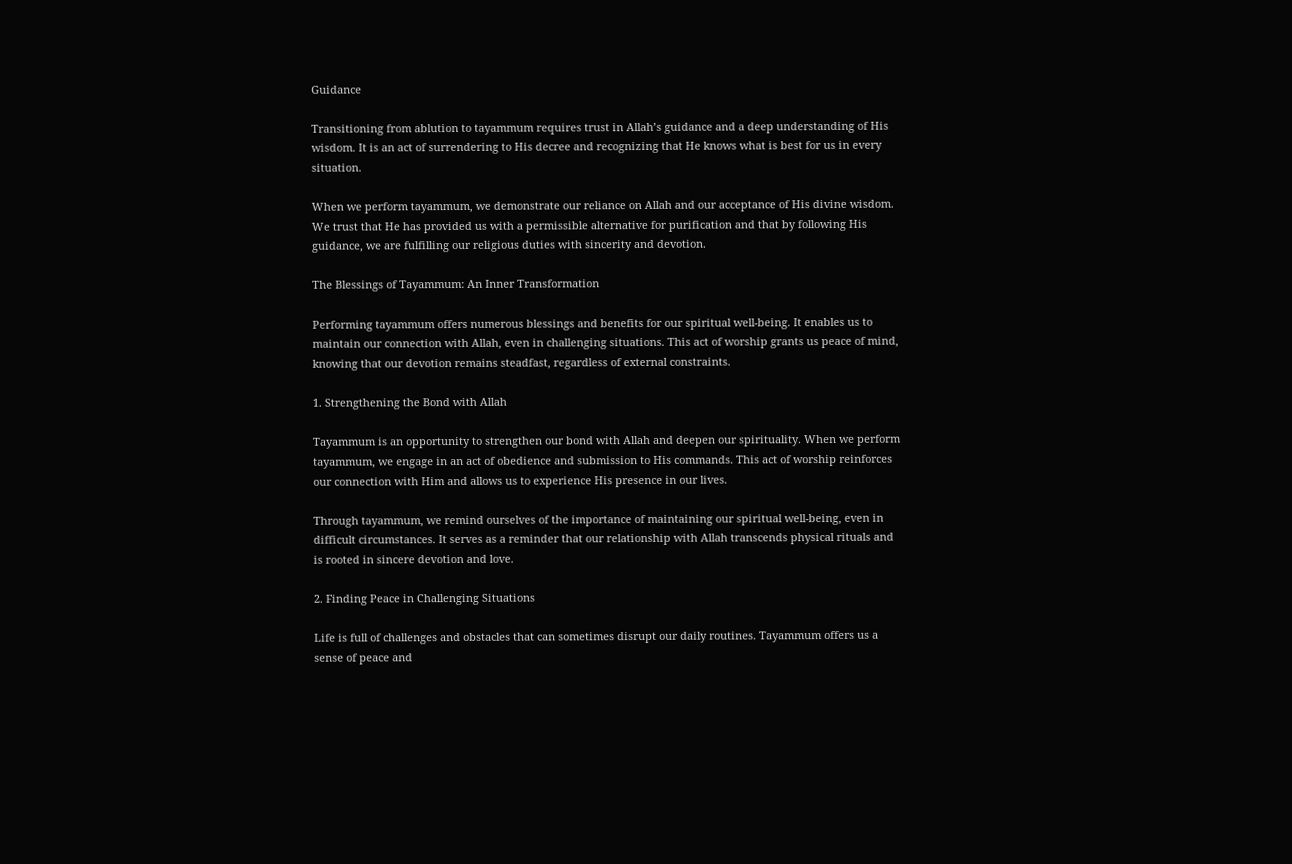Guidance

Transitioning from ablution to tayammum requires trust in Allah’s guidance and a deep understanding of His wisdom. It is an act of surrendering to His decree and recognizing that He knows what is best for us in every situation.

When we perform tayammum, we demonstrate our reliance on Allah and our acceptance of His divine wisdom. We trust that He has provided us with a permissible alternative for purification and that by following His guidance, we are fulfilling our religious duties with sincerity and devotion.

The Blessings of Tayammum: An Inner Transformation

Performing tayammum offers numerous blessings and benefits for our spiritual well-being. It enables us to maintain our connection with Allah, even in challenging situations. This act of worship grants us peace of mind, knowing that our devotion remains steadfast, regardless of external constraints.

1. Strengthening the Bond with Allah

Tayammum is an opportunity to strengthen our bond with Allah and deepen our spirituality. When we perform tayammum, we engage in an act of obedience and submission to His commands. This act of worship reinforces our connection with Him and allows us to experience His presence in our lives.

Through tayammum, we remind ourselves of the importance of maintaining our spiritual well-being, even in difficult circumstances. It serves as a reminder that our relationship with Allah transcends physical rituals and is rooted in sincere devotion and love.

2. Finding Peace in Challenging Situations

Life is full of challenges and obstacles that can sometimes disrupt our daily routines. Tayammum offers us a sense of peace and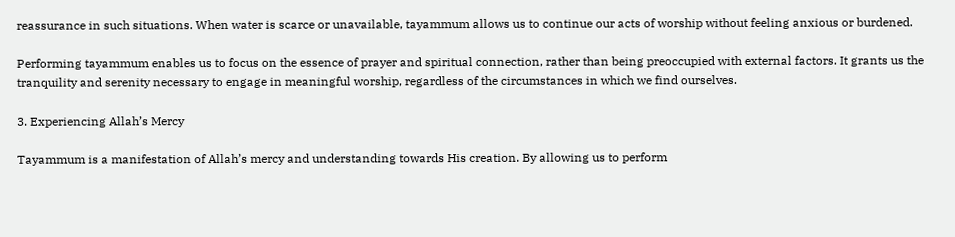reassurance in such situations. When water is scarce or unavailable, tayammum allows us to continue our acts of worship without feeling anxious or burdened.

Performing tayammum enables us to focus on the essence of prayer and spiritual connection, rather than being preoccupied with external factors. It grants us the tranquility and serenity necessary to engage in meaningful worship, regardless of the circumstances in which we find ourselves.

3. Experiencing Allah’s Mercy

Tayammum is a manifestation of Allah’s mercy and understanding towards His creation. By allowing us to perform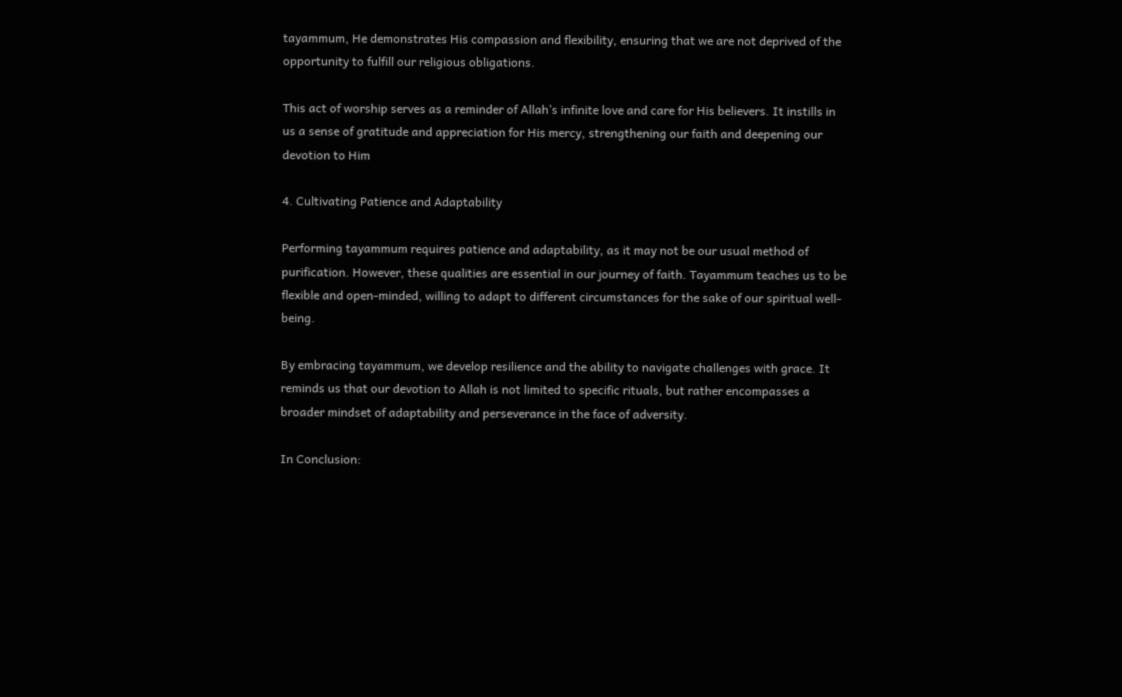tayammum, He demonstrates His compassion and flexibility, ensuring that we are not deprived of the opportunity to fulfill our religious obligations.

This act of worship serves as a reminder of Allah’s infinite love and care for His believers. It instills in us a sense of gratitude and appreciation for His mercy, strengthening our faith and deepening our devotion to Him

4. Cultivating Patience and Adaptability

Performing tayammum requires patience and adaptability, as it may not be our usual method of purification. However, these qualities are essential in our journey of faith. Tayammum teaches us to be flexible and open-minded, willing to adapt to different circumstances for the sake of our spiritual well-being.

By embracing tayammum, we develop resilience and the ability to navigate challenges with grace. It reminds us that our devotion to Allah is not limited to specific rituals, but rather encompasses a broader mindset of adaptability and perseverance in the face of adversity.

In Conclusion: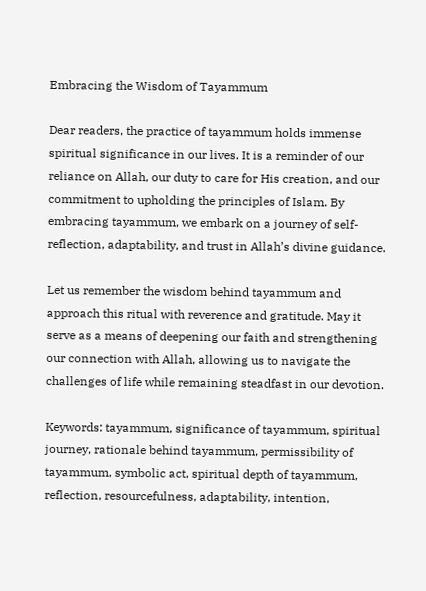Embracing the Wisdom of Tayammum

Dear readers, the practice of tayammum holds immense spiritual significance in our lives. It is a reminder of our reliance on Allah, our duty to care for His creation, and our commitment to upholding the principles of Islam. By embracing tayammum, we embark on a journey of self-reflection, adaptability, and trust in Allah’s divine guidance.

Let us remember the wisdom behind tayammum and approach this ritual with reverence and gratitude. May it serve as a means of deepening our faith and strengthening our connection with Allah, allowing us to navigate the challenges of life while remaining steadfast in our devotion.

Keywords: tayammum, significance of tayammum, spiritual journey, rationale behind tayammum, permissibility of tayammum, symbolic act, spiritual depth of tayammum, reflection, resourcefulness, adaptability, intention,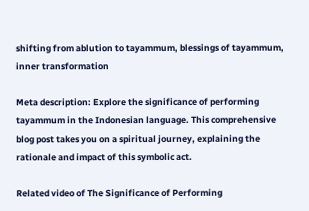shifting from ablution to tayammum, blessings of tayammum, inner transformation

Meta description: Explore the significance of performing tayammum in the Indonesian language. This comprehensive blog post takes you on a spiritual journey, explaining the rationale and impact of this symbolic act.

Related video of The Significance of Performing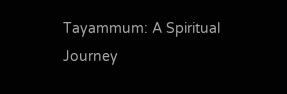Tayammum: A Spiritual Journey